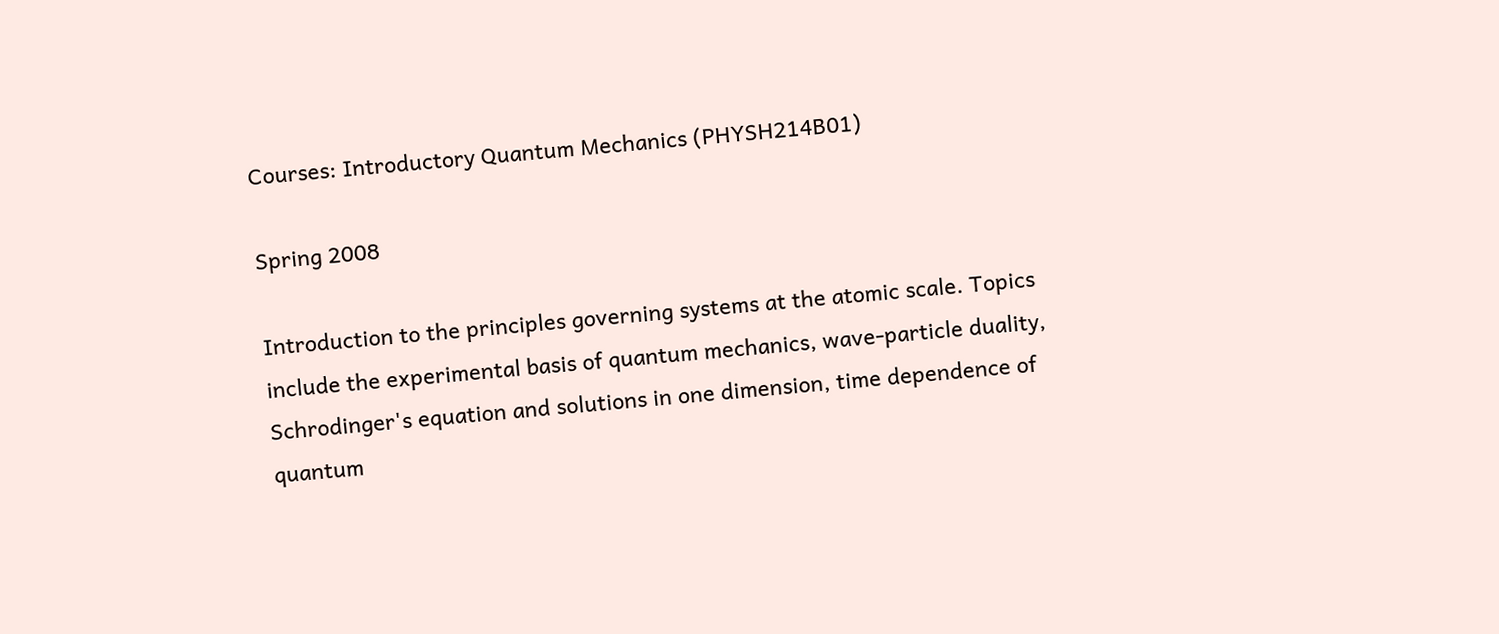Courses: Introductory Quantum Mechanics (PHYSH214B01)

Spring 2008

Introduction to the principles governing systems at the atomic scale. Topics include the experimental basis of quantum mechanics, wave-particle duality, Schrodinger's equation and solutions in one dimension, time dependence of quantum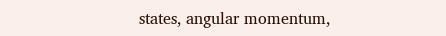states, angular momentum,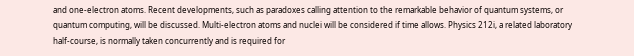and one-electron atoms. Recent developments, such as paradoxes calling attention to the remarkable behavior of quantum systems, or quantum computing, will be discussed. Multi-electron atoms and nuclei will be considered if time allows. Physics 212i, a related laboratory half-course, is normally taken concurrently and is required for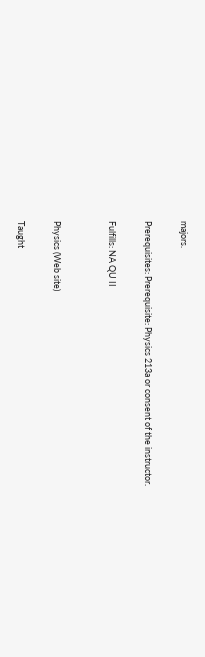majors.

Prerequisites: Prerequisite: Physics 213a or consent of the instructor.

Fulfills: NA QU II


Physics (Web site)

Taught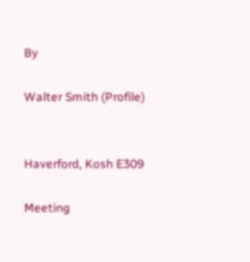By

Walter Smith (Profile)


Haverford, Kosh E309

Meeting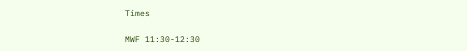Times

MWF 11:30-12:30